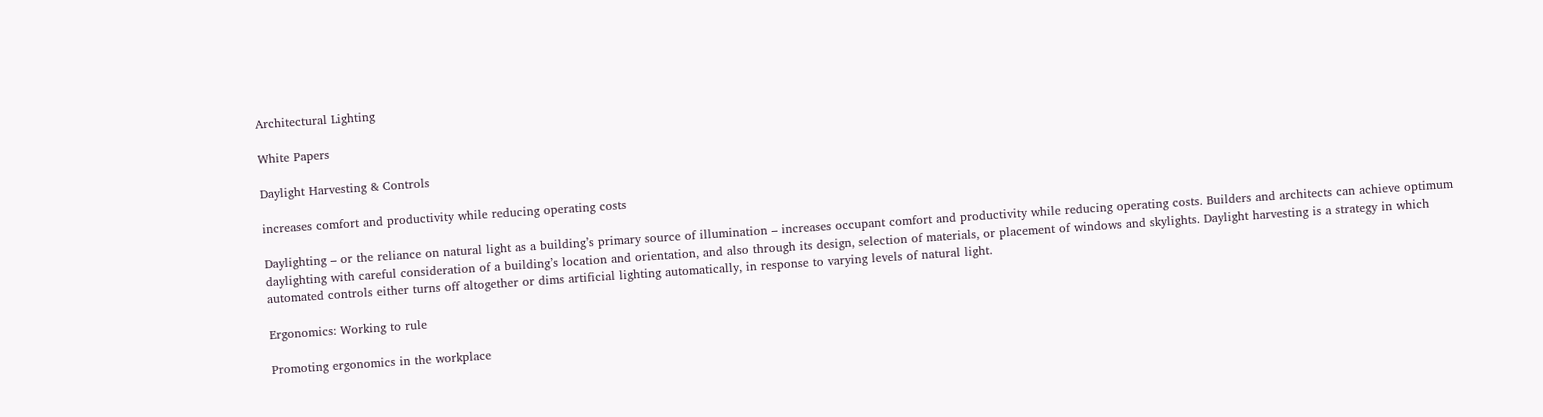Architectural Lighting

White Papers

Daylight Harvesting & Controls

increases comfort and productivity while reducing operating costs

Daylighting – or the reliance on natural light as a building’s primary source of illumination – increases occupant comfort and productivity while reducing operating costs. Builders and architects can achieve optimum daylighting with careful consideration of a building’s location and orientation, and also through its design, selection of materials, or placement of windows and skylights. Daylight harvesting is a strategy in which automated controls either turns off altogether or dims artificial lighting automatically, in response to varying levels of natural light.

Ergonomics: Working to rule

Promoting ergonomics in the workplace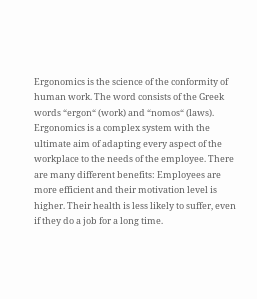Ergonomics is the science of the conformity of human work. The word consists of the Greek words “ergon“ (work) and “nomos“ (laws). Ergonomics is a complex system with the ultimate aim of adapting every aspect of the workplace to the needs of the employee. There are many different benefits: Employees are more efficient and their motivation level is higher. Their health is less likely to suffer, even if they do a job for a long time.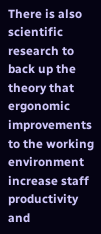There is also scientific research to back up the theory that ergonomic improvements to the working environment increase staff productivity and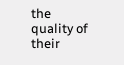the quality of their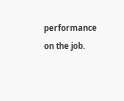performance on the job.